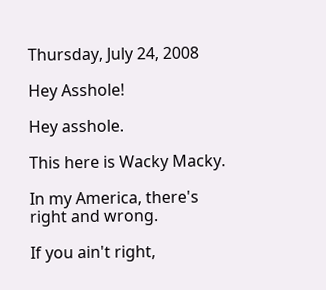Thursday, July 24, 2008

Hey Asshole!

Hey asshole.

This here is Wacky Macky.

In my America, there's right and wrong.

If you ain't right,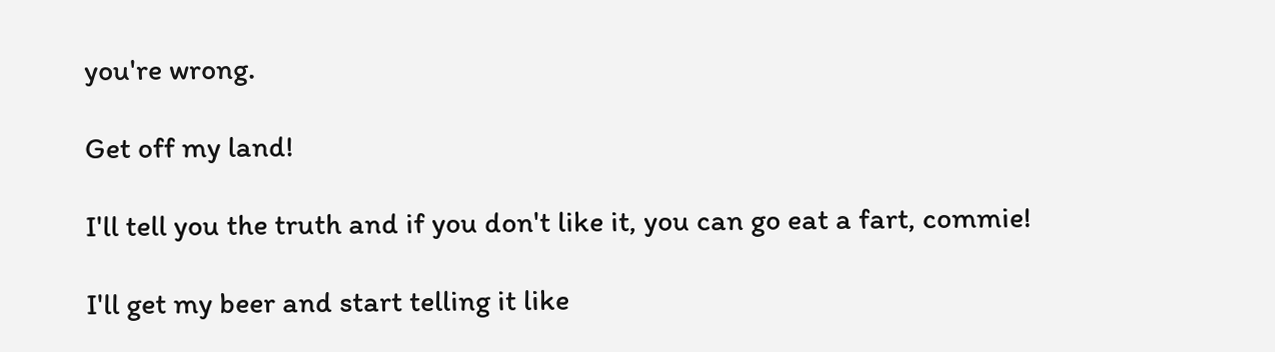you're wrong.

Get off my land!

I'll tell you the truth and if you don't like it, you can go eat a fart, commie!

I'll get my beer and start telling it like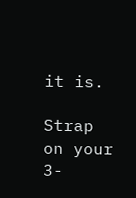it is.

Strap on your 3-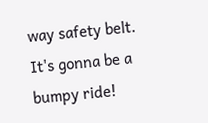way safety belt. It's gonna be a bumpy ride!